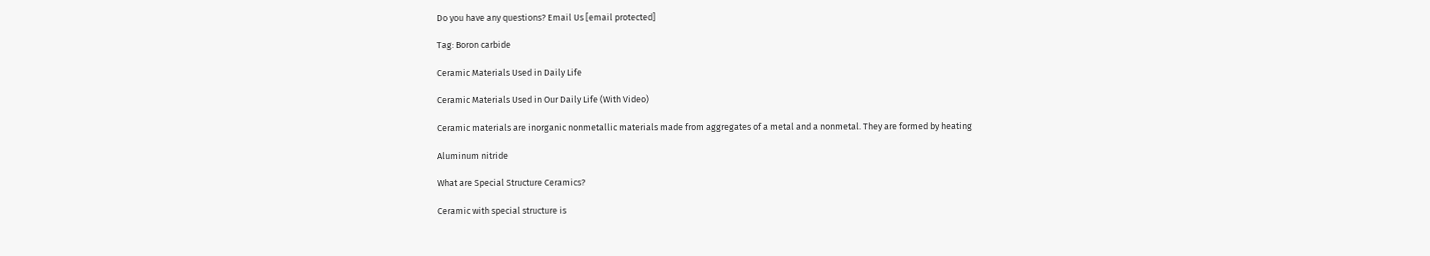Do you have any questions? Email Us [email protected]

Tag: Boron carbide

Ceramic Materials Used in Daily Life

Ceramic Materials Used in Our Daily Life (With Video)

Ceramic materials are inorganic nonmetallic materials made from aggregates of a metal and a nonmetal. They are formed by heating

Aluminum nitride

What are Special Structure Ceramics?

Ceramic with special structure is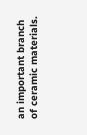an important branch of ceramic materials.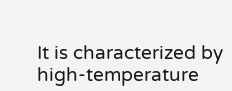It is characterized by high-temperature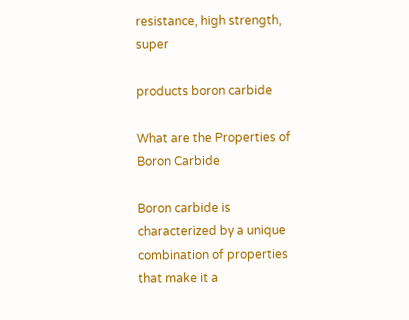resistance, high strength, super

products boron carbide

What are the Properties of Boron Carbide

Boron carbide is characterized by a unique combination of properties that make it a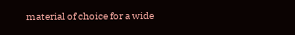material of choice for a wide